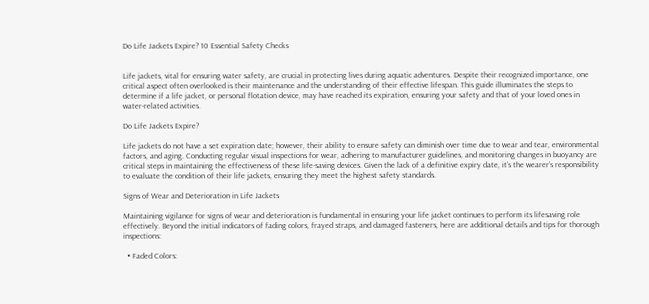Do Life Jackets Expire? 10 Essential Safety Checks


Life jackets, vital for ensuring water safety, are crucial in protecting lives during aquatic adventures. Despite their recognized importance, one critical aspect often overlooked is their maintenance and the understanding of their effective lifespan. This guide illuminates the steps to determine if a life jacket, or personal flotation device, may have reached its expiration, ensuring your safety and that of your loved ones in water-related activities.

Do Life Jackets Expire?

Life jackets do not have a set expiration date; however, their ability to ensure safety can diminish over time due to wear and tear, environmental factors, and aging. Conducting regular visual inspections for wear, adhering to manufacturer guidelines, and monitoring changes in buoyancy are critical steps in maintaining the effectiveness of these life-saving devices. Given the lack of a definitive expiry date, it’s the wearer’s responsibility to evaluate the condition of their life jackets, ensuring they meet the highest safety standards.

Signs of Wear and Deterioration in Life Jackets

Maintaining vigilance for signs of wear and deterioration is fundamental in ensuring your life jacket continues to perform its lifesaving role effectively. Beyond the initial indicators of fading colors, frayed straps, and damaged fasteners, here are additional details and tips for thorough inspections:

  • Faded Colors: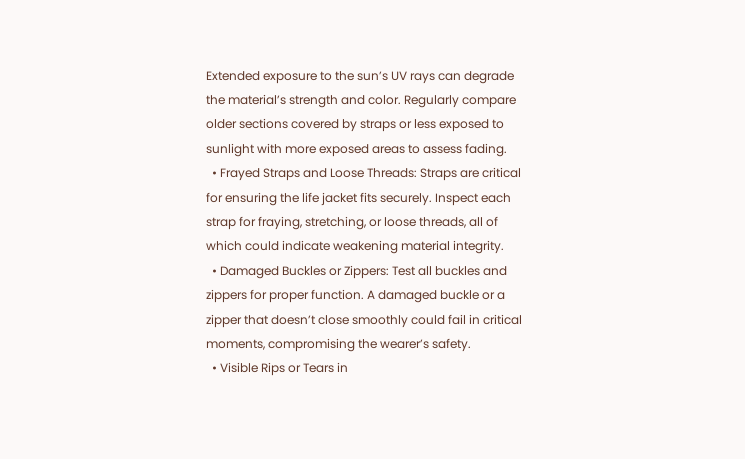Extended exposure to the sun’s UV rays can degrade the material’s strength and color. Regularly compare older sections covered by straps or less exposed to sunlight with more exposed areas to assess fading.
  • Frayed Straps and Loose Threads: Straps are critical for ensuring the life jacket fits securely. Inspect each strap for fraying, stretching, or loose threads, all of which could indicate weakening material integrity.
  • Damaged Buckles or Zippers: Test all buckles and zippers for proper function. A damaged buckle or a zipper that doesn’t close smoothly could fail in critical moments, compromising the wearer’s safety.
  • Visible Rips or Tears in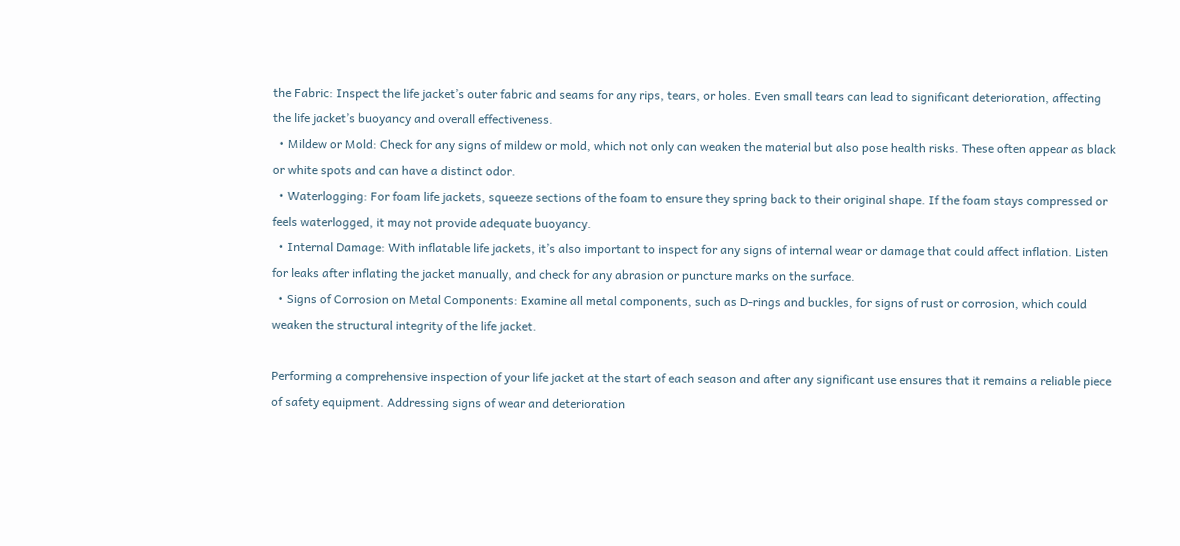the Fabric: Inspect the life jacket’s outer fabric and seams for any rips, tears, or holes. Even small tears can lead to significant deterioration, affecting the life jacket’s buoyancy and overall effectiveness.
  • Mildew or Mold: Check for any signs of mildew or mold, which not only can weaken the material but also pose health risks. These often appear as black or white spots and can have a distinct odor.
  • Waterlogging: For foam life jackets, squeeze sections of the foam to ensure they spring back to their original shape. If the foam stays compressed or feels waterlogged, it may not provide adequate buoyancy.
  • Internal Damage: With inflatable life jackets, it’s also important to inspect for any signs of internal wear or damage that could affect inflation. Listen for leaks after inflating the jacket manually, and check for any abrasion or puncture marks on the surface.
  • Signs of Corrosion on Metal Components: Examine all metal components, such as D-rings and buckles, for signs of rust or corrosion, which could weaken the structural integrity of the life jacket.

Performing a comprehensive inspection of your life jacket at the start of each season and after any significant use ensures that it remains a reliable piece of safety equipment. Addressing signs of wear and deterioration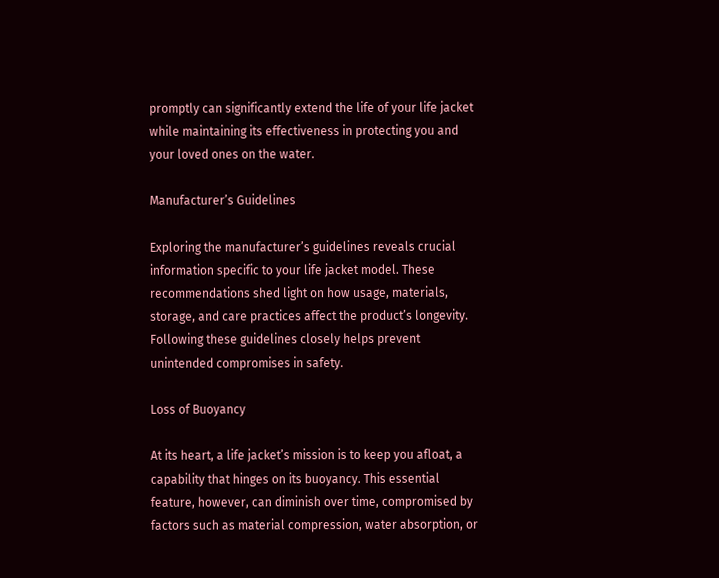promptly can significantly extend the life of your life jacket while maintaining its effectiveness in protecting you and your loved ones on the water.

Manufacturer’s Guidelines

Exploring the manufacturer’s guidelines reveals crucial information specific to your life jacket model. These recommendations shed light on how usage, materials, storage, and care practices affect the product’s longevity. Following these guidelines closely helps prevent unintended compromises in safety.

Loss of Buoyancy

At its heart, a life jacket’s mission is to keep you afloat, a capability that hinges on its buoyancy. This essential feature, however, can diminish over time, compromised by factors such as material compression, water absorption, or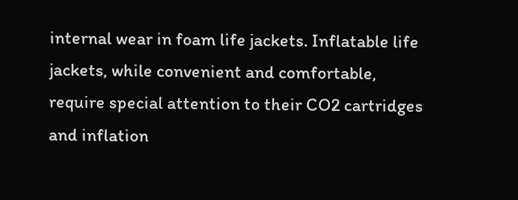internal wear in foam life jackets. Inflatable life jackets, while convenient and comfortable, require special attention to their CO2 cartridges and inflation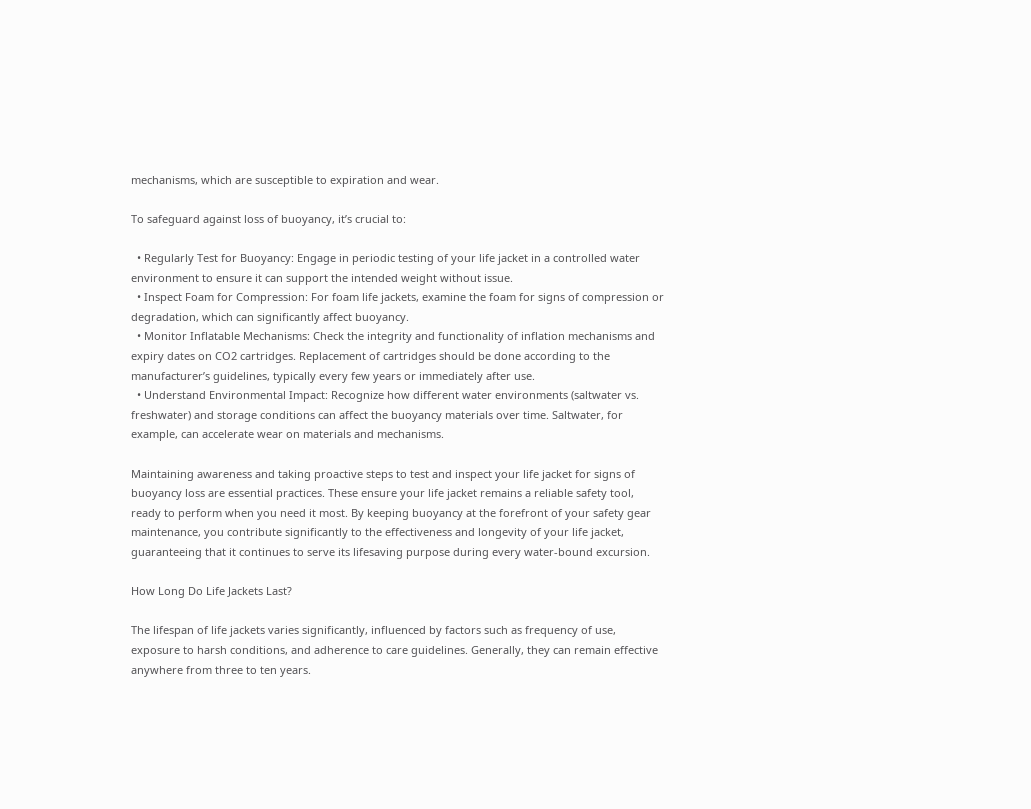mechanisms, which are susceptible to expiration and wear.

To safeguard against loss of buoyancy, it’s crucial to:

  • Regularly Test for Buoyancy: Engage in periodic testing of your life jacket in a controlled water environment to ensure it can support the intended weight without issue.
  • Inspect Foam for Compression: For foam life jackets, examine the foam for signs of compression or degradation, which can significantly affect buoyancy.
  • Monitor Inflatable Mechanisms: Check the integrity and functionality of inflation mechanisms and expiry dates on CO2 cartridges. Replacement of cartridges should be done according to the manufacturer’s guidelines, typically every few years or immediately after use.
  • Understand Environmental Impact: Recognize how different water environments (saltwater vs. freshwater) and storage conditions can affect the buoyancy materials over time. Saltwater, for example, can accelerate wear on materials and mechanisms.

Maintaining awareness and taking proactive steps to test and inspect your life jacket for signs of buoyancy loss are essential practices. These ensure your life jacket remains a reliable safety tool, ready to perform when you need it most. By keeping buoyancy at the forefront of your safety gear maintenance, you contribute significantly to the effectiveness and longevity of your life jacket, guaranteeing that it continues to serve its lifesaving purpose during every water-bound excursion.

How Long Do Life Jackets Last?

The lifespan of life jackets varies significantly, influenced by factors such as frequency of use, exposure to harsh conditions, and adherence to care guidelines. Generally, they can remain effective anywhere from three to ten years.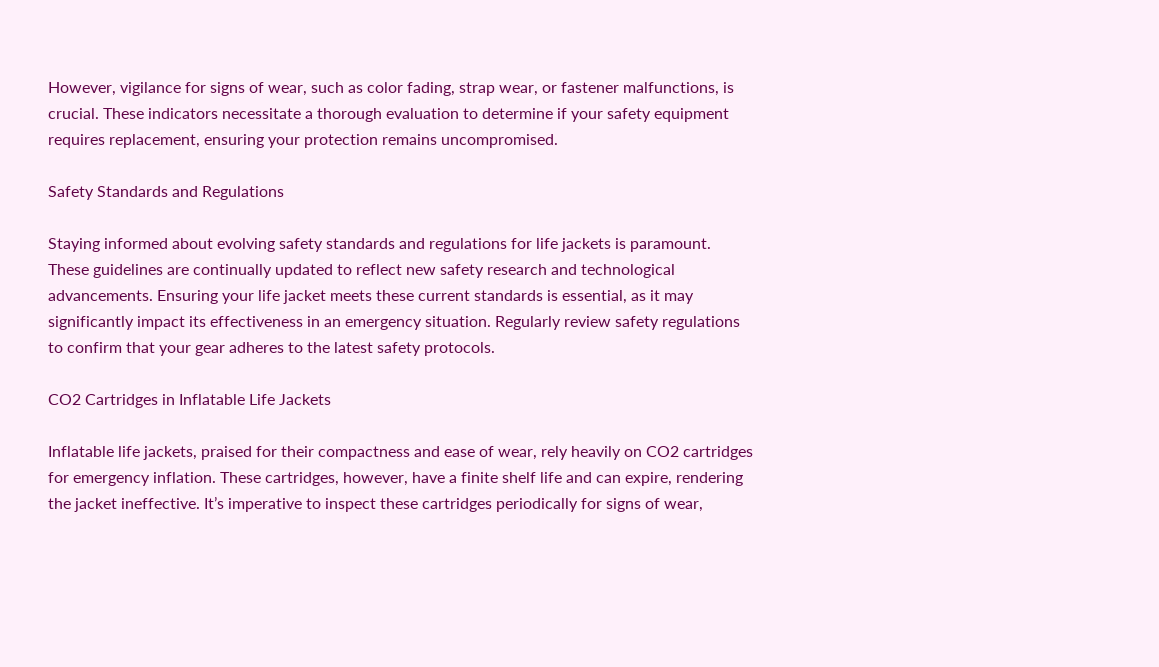However, vigilance for signs of wear, such as color fading, strap wear, or fastener malfunctions, is crucial. These indicators necessitate a thorough evaluation to determine if your safety equipment requires replacement, ensuring your protection remains uncompromised.

Safety Standards and Regulations

Staying informed about evolving safety standards and regulations for life jackets is paramount. These guidelines are continually updated to reflect new safety research and technological advancements. Ensuring your life jacket meets these current standards is essential, as it may significantly impact its effectiveness in an emergency situation. Regularly review safety regulations to confirm that your gear adheres to the latest safety protocols.

CO2 Cartridges in Inflatable Life Jackets

Inflatable life jackets, praised for their compactness and ease of wear, rely heavily on CO2 cartridges for emergency inflation. These cartridges, however, have a finite shelf life and can expire, rendering the jacket ineffective. It’s imperative to inspect these cartridges periodically for signs of wear,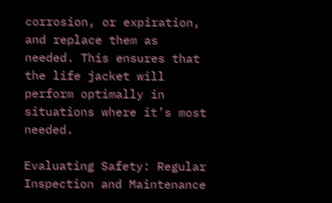corrosion, or expiration, and replace them as needed. This ensures that the life jacket will perform optimally in situations where it’s most needed.

Evaluating Safety: Regular Inspection and Maintenance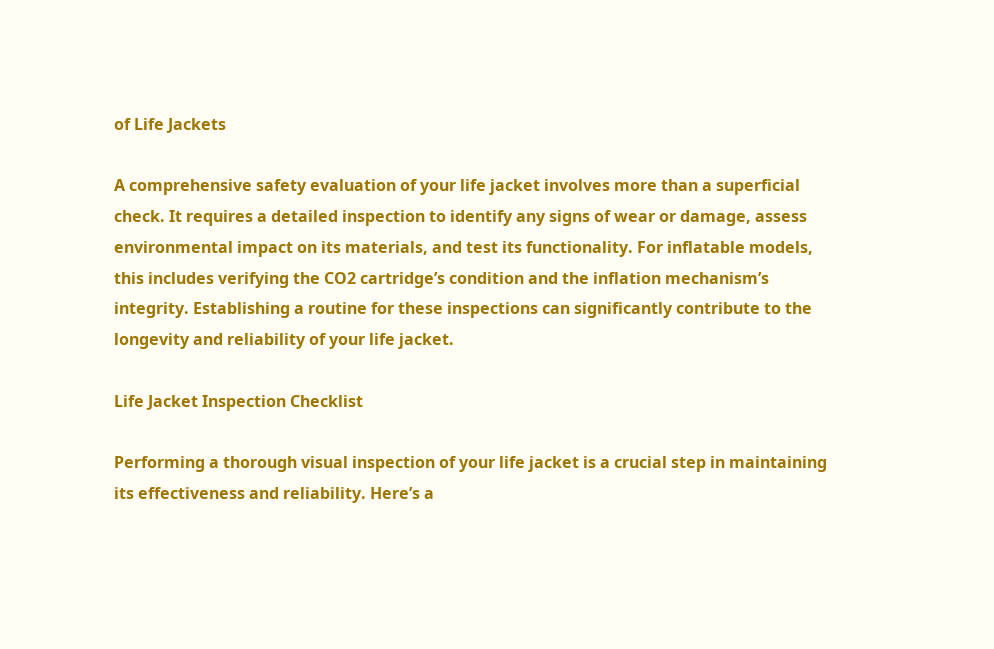of Life Jackets

A comprehensive safety evaluation of your life jacket involves more than a superficial check. It requires a detailed inspection to identify any signs of wear or damage, assess environmental impact on its materials, and test its functionality. For inflatable models, this includes verifying the CO2 cartridge’s condition and the inflation mechanism’s integrity. Establishing a routine for these inspections can significantly contribute to the longevity and reliability of your life jacket.

Life Jacket Inspection Checklist

Performing a thorough visual inspection of your life jacket is a crucial step in maintaining its effectiveness and reliability. Here’s a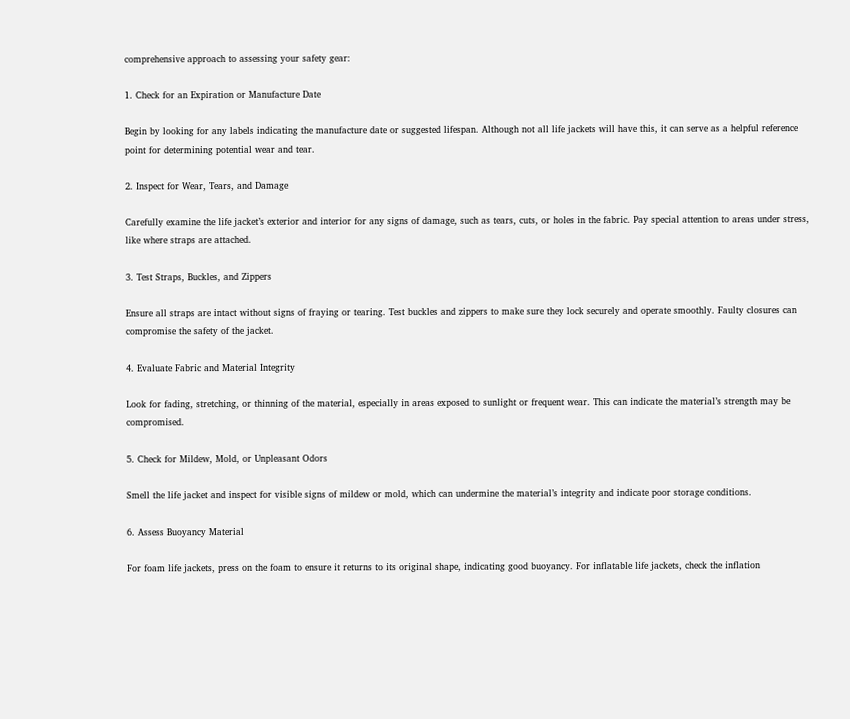comprehensive approach to assessing your safety gear:

1. Check for an Expiration or Manufacture Date

Begin by looking for any labels indicating the manufacture date or suggested lifespan. Although not all life jackets will have this, it can serve as a helpful reference point for determining potential wear and tear.

2. Inspect for Wear, Tears, and Damage

Carefully examine the life jacket’s exterior and interior for any signs of damage, such as tears, cuts, or holes in the fabric. Pay special attention to areas under stress, like where straps are attached.

3. Test Straps, Buckles, and Zippers

Ensure all straps are intact without signs of fraying or tearing. Test buckles and zippers to make sure they lock securely and operate smoothly. Faulty closures can compromise the safety of the jacket.

4. Evaluate Fabric and Material Integrity

Look for fading, stretching, or thinning of the material, especially in areas exposed to sunlight or frequent wear. This can indicate the material’s strength may be compromised.

5. Check for Mildew, Mold, or Unpleasant Odors

Smell the life jacket and inspect for visible signs of mildew or mold, which can undermine the material’s integrity and indicate poor storage conditions.

6. Assess Buoyancy Material

For foam life jackets, press on the foam to ensure it returns to its original shape, indicating good buoyancy. For inflatable life jackets, check the inflation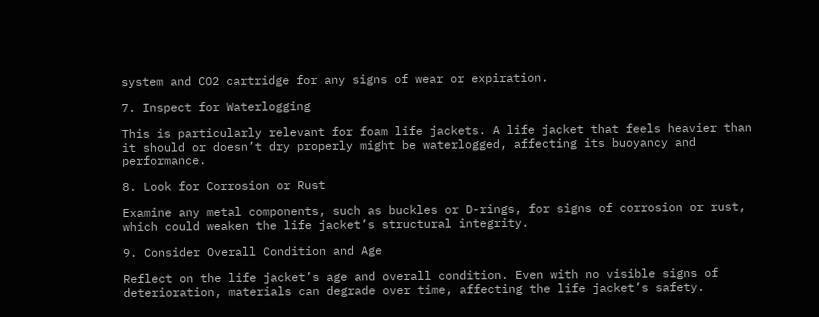system and CO2 cartridge for any signs of wear or expiration.

7. Inspect for Waterlogging

This is particularly relevant for foam life jackets. A life jacket that feels heavier than it should or doesn’t dry properly might be waterlogged, affecting its buoyancy and performance.

8. Look for Corrosion or Rust

Examine any metal components, such as buckles or D-rings, for signs of corrosion or rust, which could weaken the life jacket’s structural integrity.

9. Consider Overall Condition and Age

Reflect on the life jacket’s age and overall condition. Even with no visible signs of deterioration, materials can degrade over time, affecting the life jacket’s safety.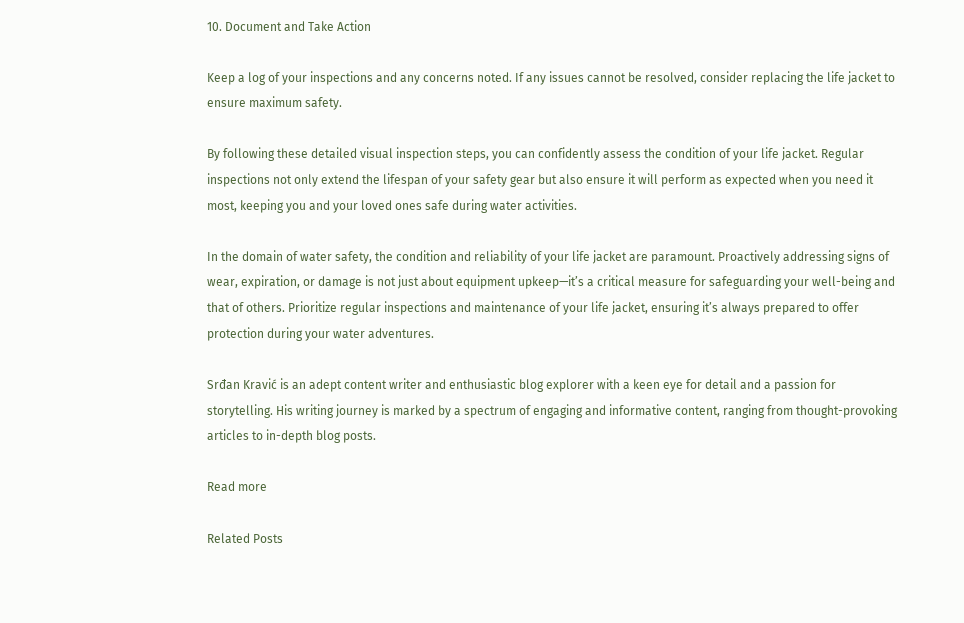10. Document and Take Action

Keep a log of your inspections and any concerns noted. If any issues cannot be resolved, consider replacing the life jacket to ensure maximum safety.

By following these detailed visual inspection steps, you can confidently assess the condition of your life jacket. Regular inspections not only extend the lifespan of your safety gear but also ensure it will perform as expected when you need it most, keeping you and your loved ones safe during water activities.

In the domain of water safety, the condition and reliability of your life jacket are paramount. Proactively addressing signs of wear, expiration, or damage is not just about equipment upkeep—it’s a critical measure for safeguarding your well-being and that of others. Prioritize regular inspections and maintenance of your life jacket, ensuring it’s always prepared to offer protection during your water adventures.

Srđan Kravić is an adept content writer and enthusiastic blog explorer with a keen eye for detail and a passion for storytelling. His writing journey is marked by a spectrum of engaging and informative content, ranging from thought-provoking articles to in-depth blog posts.

Read more

Related Posts